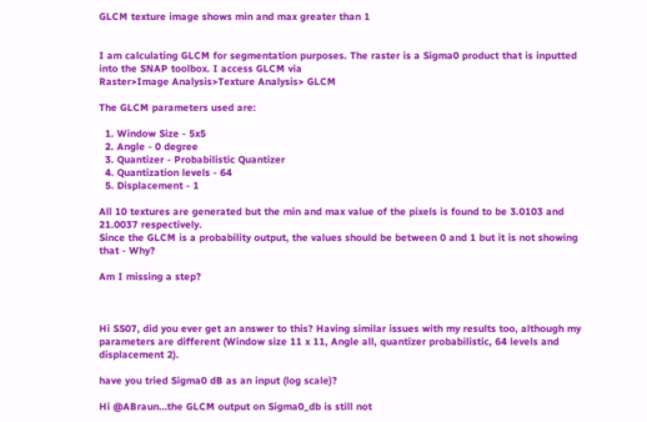GLCM texture image shows min and max greater than 1


I am calculating GLCM for segmentation purposes. The raster is a Sigma0 product that is inputted into the SNAP toolbox. I access GLCM via
Raster>Image Analysis>Texture Analysis> GLCM

The GLCM parameters used are:

  1. Window Size - 5x5
  2. Angle - 0 degree
  3. Quantizer - Probabilistic Quantizer
  4. Quantization levels - 64
  5. Displacement - 1

All 10 textures are generated but the min and max value of the pixels is found to be 3.0103 and 21.0037 respectively.
Since the GLCM is a probability output, the values should be between 0 and 1 but it is not showing that - Why?

Am I missing a step?



Hi SS07, did you ever get an answer to this? Having similar issues with my results too, although my parameters are different (Window size 11 x 11, Angle all, quantizer probabilistic, 64 levels and displacement 2).

have you tried Sigma0 dB as an input (log scale)?

Hi @ABraun…the GLCM output on Sigma0_db is still not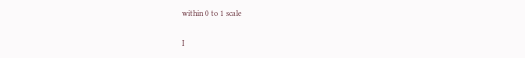within 0 to 1 scale

I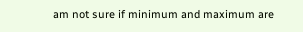am not sure if minimum and maximum are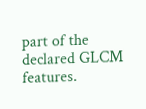part of the declared GLCM features.